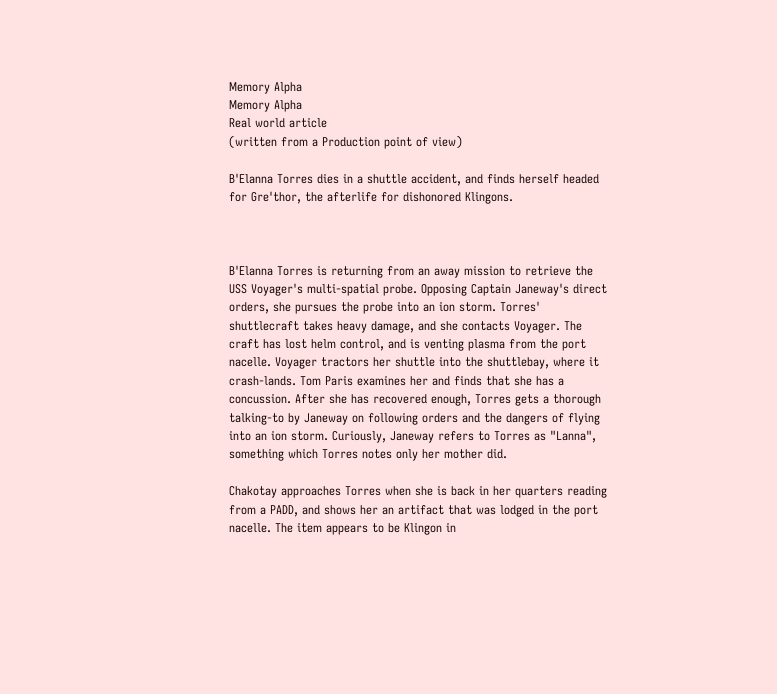Memory Alpha
Memory Alpha
Real world article
(written from a Production point of view)

B'Elanna Torres dies in a shuttle accident, and finds herself headed for Gre'thor, the afterlife for dishonored Klingons.



B'Elanna Torres is returning from an away mission to retrieve the USS Voyager's multi-spatial probe. Opposing Captain Janeway's direct orders, she pursues the probe into an ion storm. Torres' shuttlecraft takes heavy damage, and she contacts Voyager. The craft has lost helm control, and is venting plasma from the port nacelle. Voyager tractors her shuttle into the shuttlebay, where it crash-lands. Tom Paris examines her and finds that she has a concussion. After she has recovered enough, Torres gets a thorough talking-to by Janeway on following orders and the dangers of flying into an ion storm. Curiously, Janeway refers to Torres as "Lanna", something which Torres notes only her mother did.

Chakotay approaches Torres when she is back in her quarters reading from a PADD, and shows her an artifact that was lodged in the port nacelle. The item appears to be Klingon in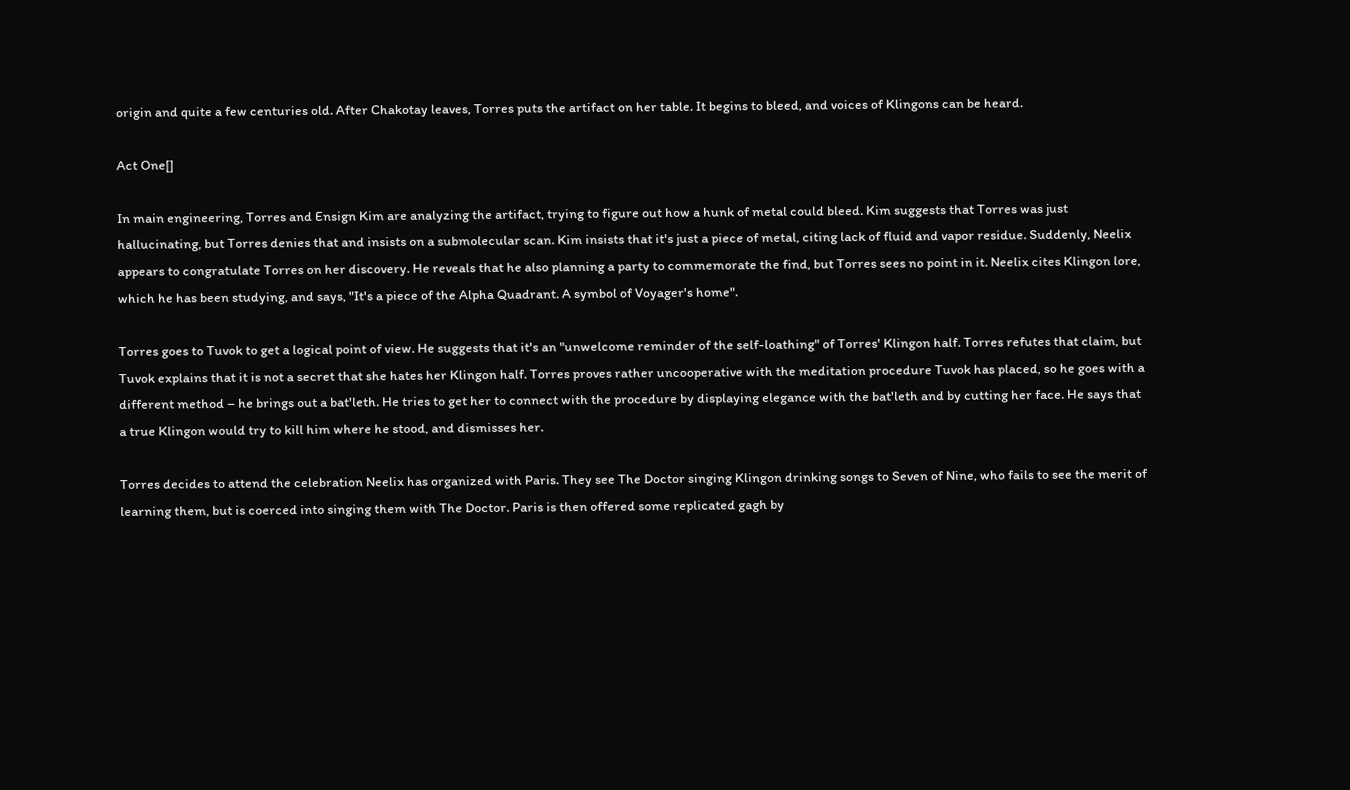origin and quite a few centuries old. After Chakotay leaves, Torres puts the artifact on her table. It begins to bleed, and voices of Klingons can be heard.

Act One[]

In main engineering, Torres and Ensign Kim are analyzing the artifact, trying to figure out how a hunk of metal could bleed. Kim suggests that Torres was just hallucinating, but Torres denies that and insists on a submolecular scan. Kim insists that it's just a piece of metal, citing lack of fluid and vapor residue. Suddenly, Neelix appears to congratulate Torres on her discovery. He reveals that he also planning a party to commemorate the find, but Torres sees no point in it. Neelix cites Klingon lore, which he has been studying, and says, "It's a piece of the Alpha Quadrant. A symbol of Voyager's home".

Torres goes to Tuvok to get a logical point of view. He suggests that it's an "unwelcome reminder of the self-loathing" of Torres' Klingon half. Torres refutes that claim, but Tuvok explains that it is not a secret that she hates her Klingon half. Torres proves rather uncooperative with the meditation procedure Tuvok has placed, so he goes with a different method – he brings out a bat'leth. He tries to get her to connect with the procedure by displaying elegance with the bat'leth and by cutting her face. He says that a true Klingon would try to kill him where he stood, and dismisses her.

Torres decides to attend the celebration Neelix has organized with Paris. They see The Doctor singing Klingon drinking songs to Seven of Nine, who fails to see the merit of learning them, but is coerced into singing them with The Doctor. Paris is then offered some replicated gagh by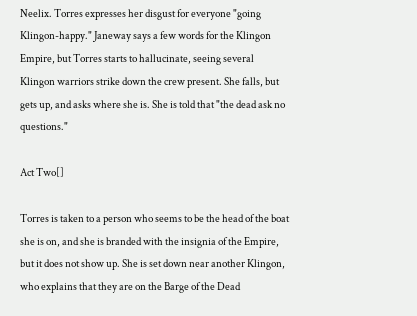Neelix. Torres expresses her disgust for everyone "going Klingon-happy." Janeway says a few words for the Klingon Empire, but Torres starts to hallucinate, seeing several Klingon warriors strike down the crew present. She falls, but gets up, and asks where she is. She is told that "the dead ask no questions."

Act Two[]

Torres is taken to a person who seems to be the head of the boat she is on, and she is branded with the insignia of the Empire, but it does not show up. She is set down near another Klingon, who explains that they are on the Barge of the Dead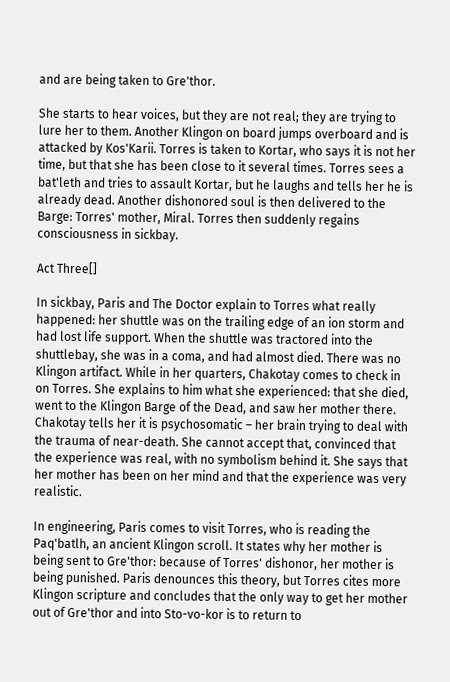and are being taken to Gre'thor.

She starts to hear voices, but they are not real; they are trying to lure her to them. Another Klingon on board jumps overboard and is attacked by Kos'Karii. Torres is taken to Kortar, who says it is not her time, but that she has been close to it several times. Torres sees a bat'leth and tries to assault Kortar, but he laughs and tells her he is already dead. Another dishonored soul is then delivered to the Barge: Torres' mother, Miral. Torres then suddenly regains consciousness in sickbay.

Act Three[]

In sickbay, Paris and The Doctor explain to Torres what really happened: her shuttle was on the trailing edge of an ion storm and had lost life support. When the shuttle was tractored into the shuttlebay, she was in a coma, and had almost died. There was no Klingon artifact. While in her quarters, Chakotay comes to check in on Torres. She explains to him what she experienced: that she died, went to the Klingon Barge of the Dead, and saw her mother there. Chakotay tells her it is psychosomatic – her brain trying to deal with the trauma of near-death. She cannot accept that, convinced that the experience was real, with no symbolism behind it. She says that her mother has been on her mind and that the experience was very realistic.

In engineering, Paris comes to visit Torres, who is reading the Paq'batlh, an ancient Klingon scroll. It states why her mother is being sent to Gre'thor: because of Torres' dishonor, her mother is being punished. Paris denounces this theory, but Torres cites more Klingon scripture and concludes that the only way to get her mother out of Gre'thor and into Sto-vo-kor is to return to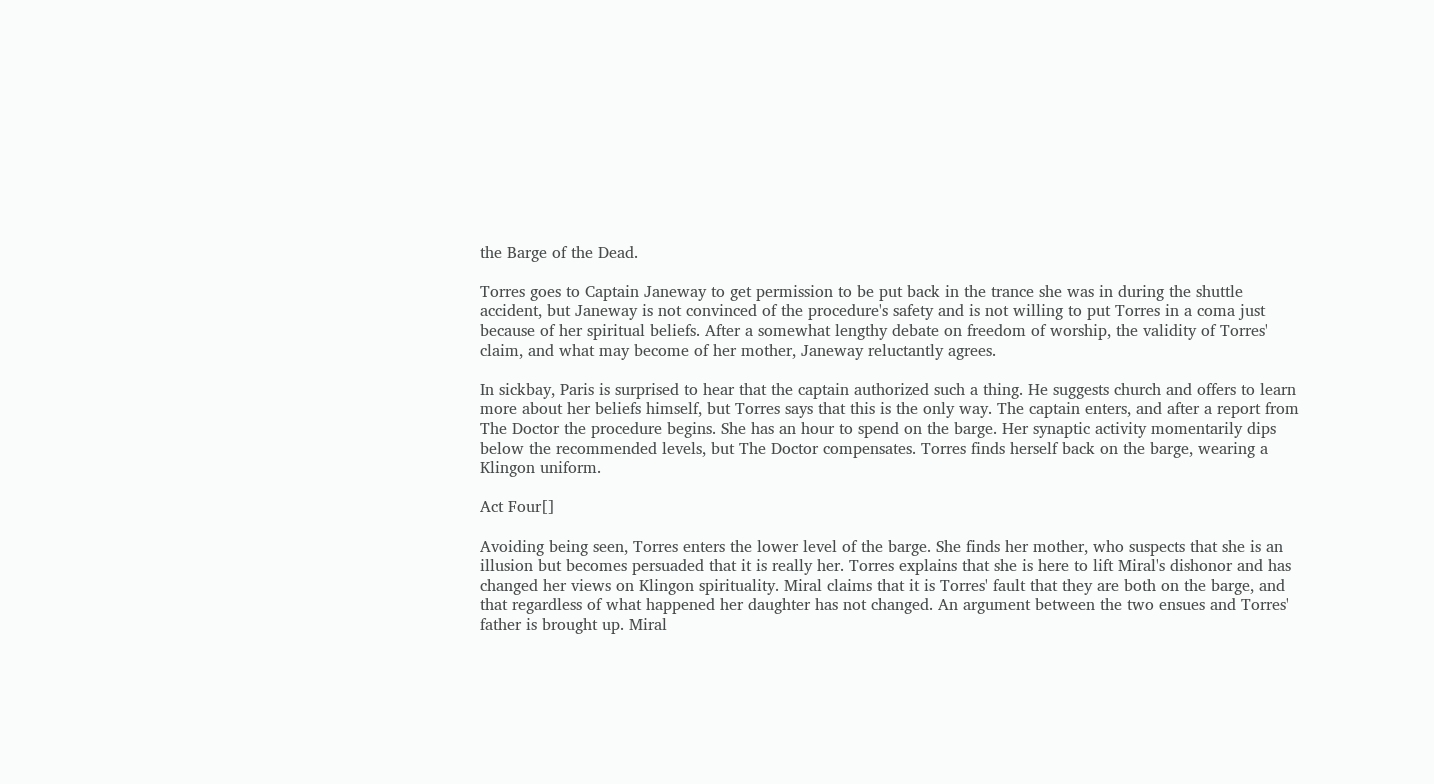the Barge of the Dead.

Torres goes to Captain Janeway to get permission to be put back in the trance she was in during the shuttle accident, but Janeway is not convinced of the procedure's safety and is not willing to put Torres in a coma just because of her spiritual beliefs. After a somewhat lengthy debate on freedom of worship, the validity of Torres' claim, and what may become of her mother, Janeway reluctantly agrees.

In sickbay, Paris is surprised to hear that the captain authorized such a thing. He suggests church and offers to learn more about her beliefs himself, but Torres says that this is the only way. The captain enters, and after a report from The Doctor the procedure begins. She has an hour to spend on the barge. Her synaptic activity momentarily dips below the recommended levels, but The Doctor compensates. Torres finds herself back on the barge, wearing a Klingon uniform.

Act Four[]

Avoiding being seen, Torres enters the lower level of the barge. She finds her mother, who suspects that she is an illusion but becomes persuaded that it is really her. Torres explains that she is here to lift Miral's dishonor and has changed her views on Klingon spirituality. Miral claims that it is Torres' fault that they are both on the barge, and that regardless of what happened her daughter has not changed. An argument between the two ensues and Torres' father is brought up. Miral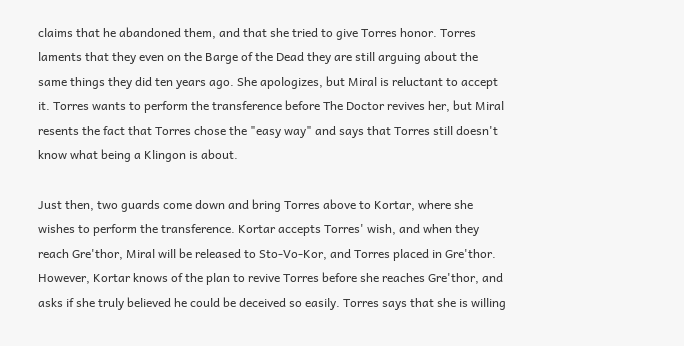claims that he abandoned them, and that she tried to give Torres honor. Torres laments that they even on the Barge of the Dead they are still arguing about the same things they did ten years ago. She apologizes, but Miral is reluctant to accept it. Torres wants to perform the transference before The Doctor revives her, but Miral resents the fact that Torres chose the "easy way" and says that Torres still doesn't know what being a Klingon is about.

Just then, two guards come down and bring Torres above to Kortar, where she wishes to perform the transference. Kortar accepts Torres' wish, and when they reach Gre'thor, Miral will be released to Sto-Vo-Kor, and Torres placed in Gre'thor. However, Kortar knows of the plan to revive Torres before she reaches Gre'thor, and asks if she truly believed he could be deceived so easily. Torres says that she is willing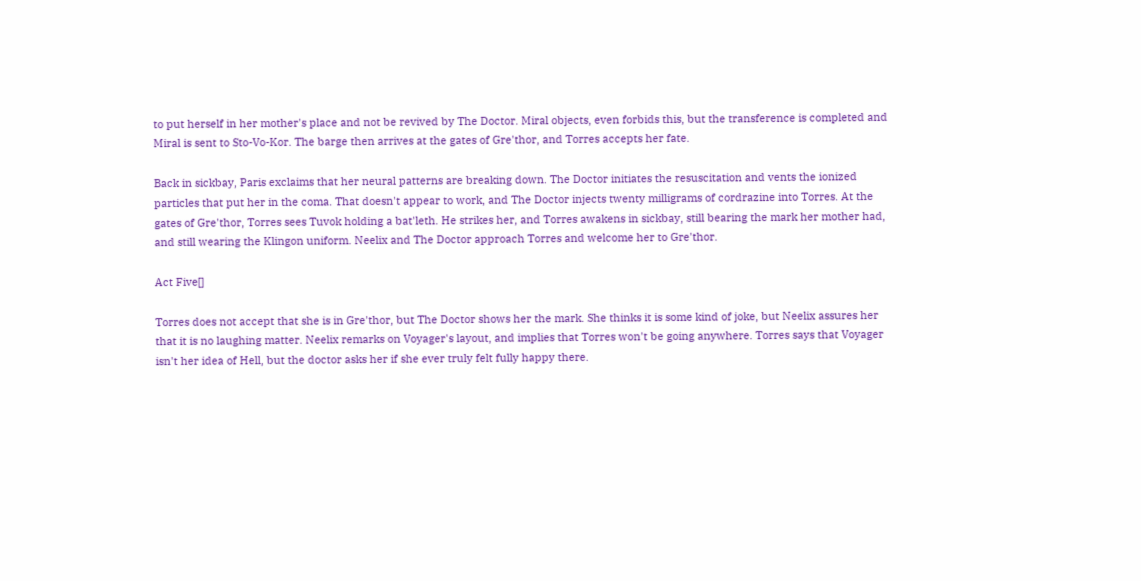to put herself in her mother's place and not be revived by The Doctor. Miral objects, even forbids this, but the transference is completed and Miral is sent to Sto-Vo-Kor. The barge then arrives at the gates of Gre'thor, and Torres accepts her fate.

Back in sickbay, Paris exclaims that her neural patterns are breaking down. The Doctor initiates the resuscitation and vents the ionized particles that put her in the coma. That doesn't appear to work, and The Doctor injects twenty milligrams of cordrazine into Torres. At the gates of Gre'thor, Torres sees Tuvok holding a bat'leth. He strikes her, and Torres awakens in sickbay, still bearing the mark her mother had, and still wearing the Klingon uniform. Neelix and The Doctor approach Torres and welcome her to Gre'thor.

Act Five[]

Torres does not accept that she is in Gre'thor, but The Doctor shows her the mark. She thinks it is some kind of joke, but Neelix assures her that it is no laughing matter. Neelix remarks on Voyager's layout, and implies that Torres won't be going anywhere. Torres says that Voyager isn't her idea of Hell, but the doctor asks her if she ever truly felt fully happy there.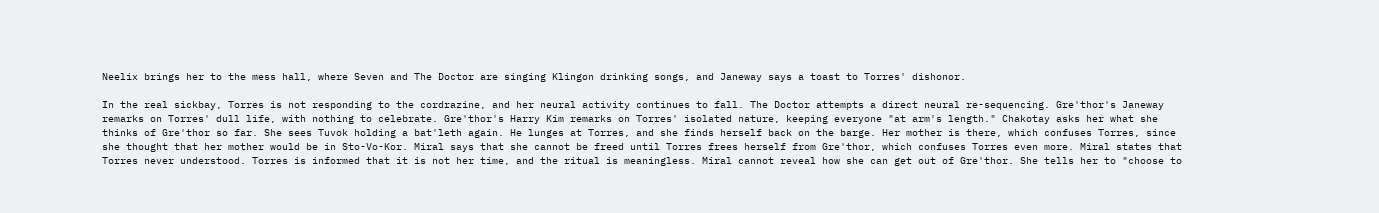Neelix brings her to the mess hall, where Seven and The Doctor are singing Klingon drinking songs, and Janeway says a toast to Torres' dishonor.

In the real sickbay, Torres is not responding to the cordrazine, and her neural activity continues to fall. The Doctor attempts a direct neural re-sequencing. Gre'thor's Janeway remarks on Torres' dull life, with nothing to celebrate. Gre'thor's Harry Kim remarks on Torres' isolated nature, keeping everyone "at arm's length." Chakotay asks her what she thinks of Gre'thor so far. She sees Tuvok holding a bat'leth again. He lunges at Torres, and she finds herself back on the barge. Her mother is there, which confuses Torres, since she thought that her mother would be in Sto-Vo-Kor. Miral says that she cannot be freed until Torres frees herself from Gre'thor, which confuses Torres even more. Miral states that Torres never understood. Torres is informed that it is not her time, and the ritual is meaningless. Miral cannot reveal how she can get out of Gre'thor. She tells her to "choose to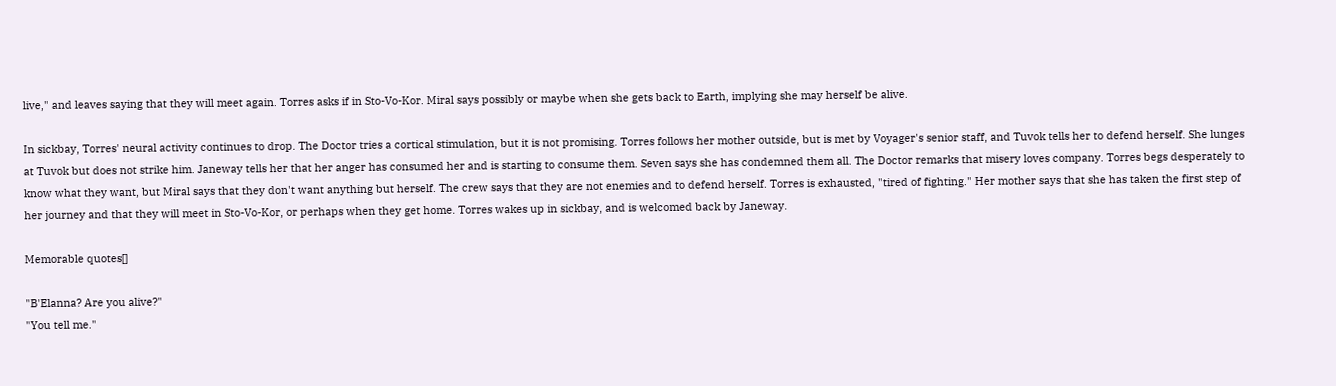live," and leaves saying that they will meet again. Torres asks if in Sto-Vo-Kor. Miral says possibly or maybe when she gets back to Earth, implying she may herself be alive.

In sickbay, Torres' neural activity continues to drop. The Doctor tries a cortical stimulation, but it is not promising. Torres follows her mother outside, but is met by Voyager's senior staff, and Tuvok tells her to defend herself. She lunges at Tuvok but does not strike him. Janeway tells her that her anger has consumed her and is starting to consume them. Seven says she has condemned them all. The Doctor remarks that misery loves company. Torres begs desperately to know what they want, but Miral says that they don't want anything but herself. The crew says that they are not enemies and to defend herself. Torres is exhausted, "tired of fighting." Her mother says that she has taken the first step of her journey and that they will meet in Sto-Vo-Kor, or perhaps when they get home. Torres wakes up in sickbay, and is welcomed back by Janeway.

Memorable quotes[]

"B'Elanna? Are you alive?"
"You tell me."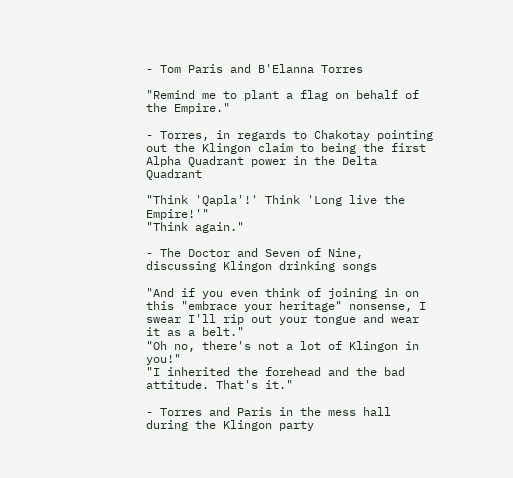- Tom Paris and B'Elanna Torres

"Remind me to plant a flag on behalf of the Empire."

- Torres, in regards to Chakotay pointing out the Klingon claim to being the first Alpha Quadrant power in the Delta Quadrant

"Think 'Qapla'!' Think 'Long live the Empire!'"
"Think again."

- The Doctor and Seven of Nine, discussing Klingon drinking songs

"And if you even think of joining in on this "embrace your heritage" nonsense, I swear I'll rip out your tongue and wear it as a belt."
"Oh no, there's not a lot of Klingon in you!"
"I inherited the forehead and the bad attitude. That's it."

- Torres and Paris in the mess hall during the Klingon party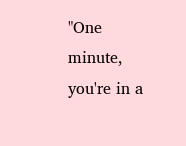"One minute, you're in a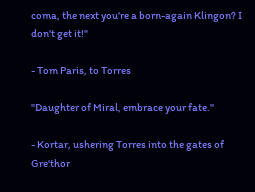coma, the next you're a born-again Klingon? I don't get it!"

- Tom Paris, to Torres

"Daughter of Miral, embrace your fate."

- Kortar, ushering Torres into the gates of Gre'thor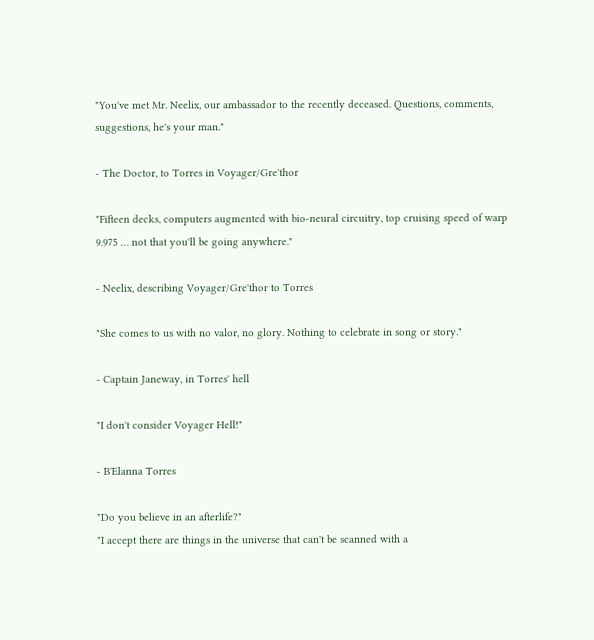"You've met Mr. Neelix, our ambassador to the recently deceased. Questions, comments, suggestions, he's your man."

- The Doctor, to Torres in Voyager/Gre'thor

"Fifteen decks, computers augmented with bio-neural circuitry, top cruising speed of warp 9.975 … not that you'll be going anywhere."

- Neelix, describing Voyager/Gre'thor to Torres

"She comes to us with no valor, no glory. Nothing to celebrate in song or story."

- Captain Janeway, in Torres' hell

"I don't consider Voyager Hell!"

- B'Elanna Torres

"Do you believe in an afterlife?"
"I accept there are things in the universe that can't be scanned with a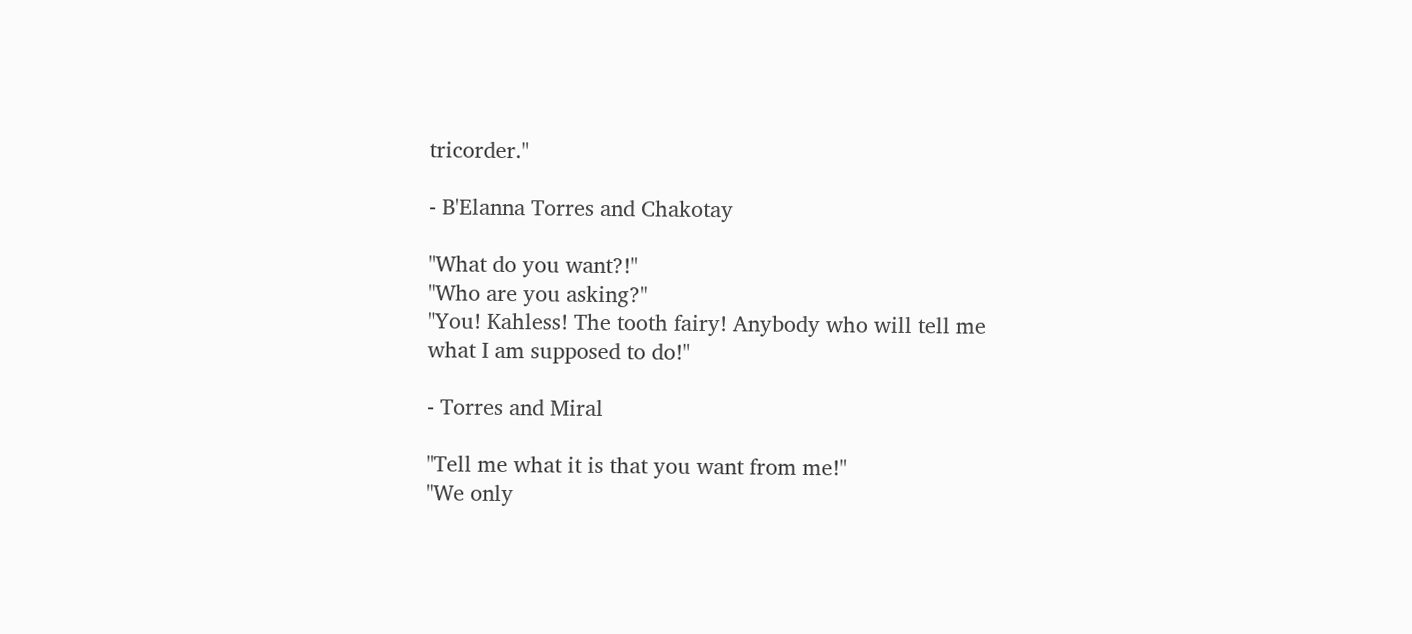tricorder."

- B'Elanna Torres and Chakotay

"What do you want?!"
"Who are you asking?"
"You! Kahless! The tooth fairy! Anybody who will tell me what I am supposed to do!"

- Torres and Miral

"Tell me what it is that you want from me!"
"We only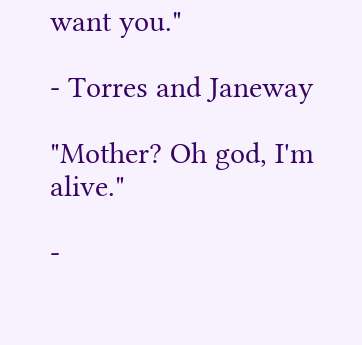want you."

- Torres and Janeway

"Mother? Oh god, I'm alive."

-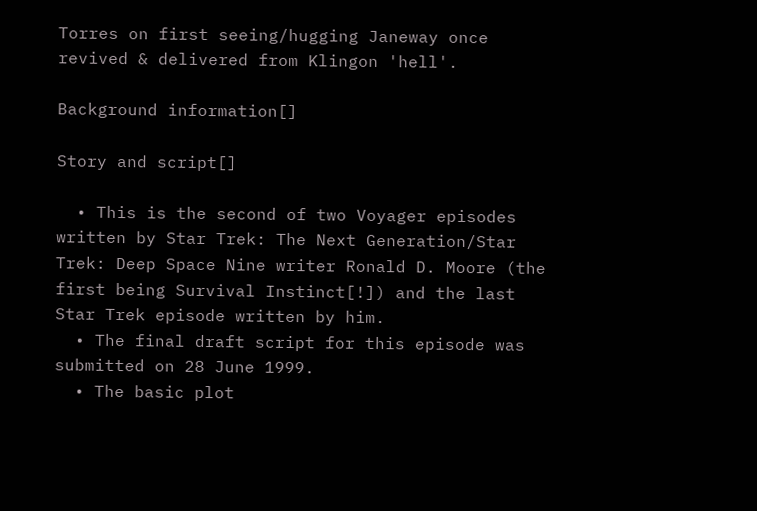Torres on first seeing/hugging Janeway once revived & delivered from Klingon 'hell'.

Background information[]

Story and script[]

  • This is the second of two Voyager episodes written by Star Trek: The Next Generation/Star Trek: Deep Space Nine writer Ronald D. Moore (the first being Survival Instinct[!]) and the last Star Trek episode written by him.
  • The final draft script for this episode was submitted on 28 June 1999.
  • The basic plot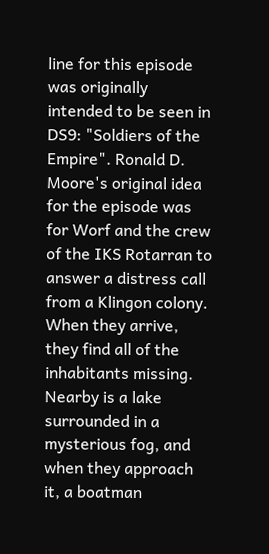line for this episode was originally intended to be seen in DS9: "Soldiers of the Empire". Ronald D. Moore's original idea for the episode was for Worf and the crew of the IKS Rotarran to answer a distress call from a Klingon colony. When they arrive, they find all of the inhabitants missing. Nearby is a lake surrounded in a mysterious fog, and when they approach it, a boatman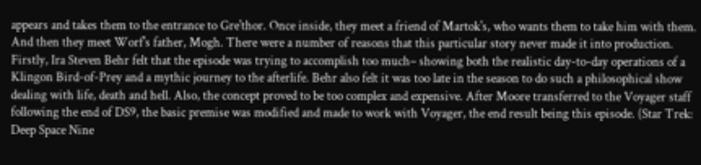appears and takes them to the entrance to Gre'thor. Once inside, they meet a friend of Martok's, who wants them to take him with them. And then they meet Worf's father, Mogh. There were a number of reasons that this particular story never made it into production. Firstly, Ira Steven Behr felt that the episode was trying to accomplish too much– showing both the realistic day-to-day operations of a Klingon Bird-of-Prey and a mythic journey to the afterlife. Behr also felt it was too late in the season to do such a philosophical show dealing with life, death and hell. Also, the concept proved to be too complex and expensive. After Moore transferred to the Voyager staff following the end of DS9, the basic premise was modified and made to work with Voyager, the end result being this episode. (Star Trek: Deep Space Nine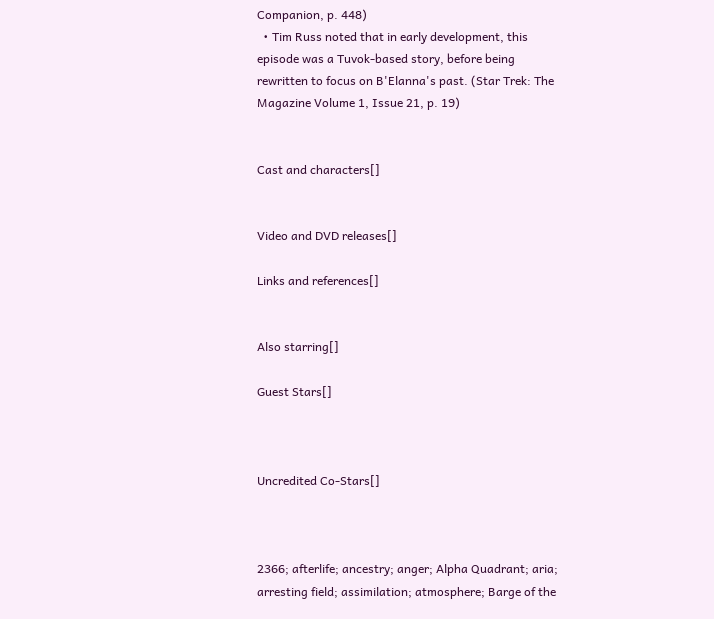Companion, p. 448)
  • Tim Russ noted that in early development, this episode was a Tuvok-based story, before being rewritten to focus on B'Elanna's past. (Star Trek: The Magazine Volume 1, Issue 21, p. 19)


Cast and characters[]


Video and DVD releases[]

Links and references[]


Also starring[]

Guest Stars[]



Uncredited Co-Stars[]



2366; afterlife; ancestry; anger; Alpha Quadrant; aria; arresting field; assimilation; atmosphere; Barge of the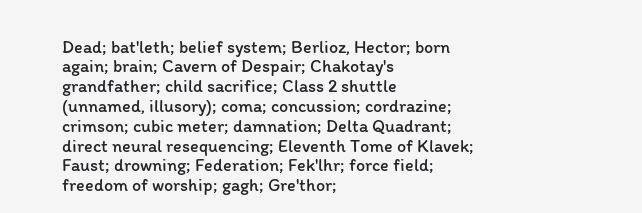Dead; bat'leth; belief system; Berlioz, Hector; born again; brain; Cavern of Despair; Chakotay's grandfather; child sacrifice; Class 2 shuttle (unnamed, illusory); coma; concussion; cordrazine; crimson; cubic meter; damnation; Delta Quadrant; direct neural resequencing; Eleventh Tome of Klavek; Faust; drowning; Federation; Fek'lhr; force field; freedom of worship; gagh; Gre'thor;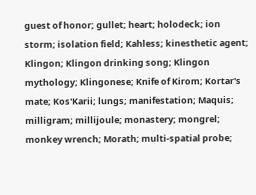guest of honor; gullet; heart; holodeck; ion storm; isolation field; Kahless; kinesthetic agent; Klingon; Klingon drinking song; Klingon mythology; Klingonese; Knife of Kirom; Kortar's mate; Kos'Karii; lungs; manifestation; Maquis; milligram; millijoule; monastery; mongrel; monkey wrench; Morath; multi-spatial probe;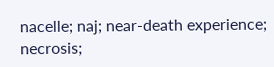nacelle; naj; near-death experience; necrosis;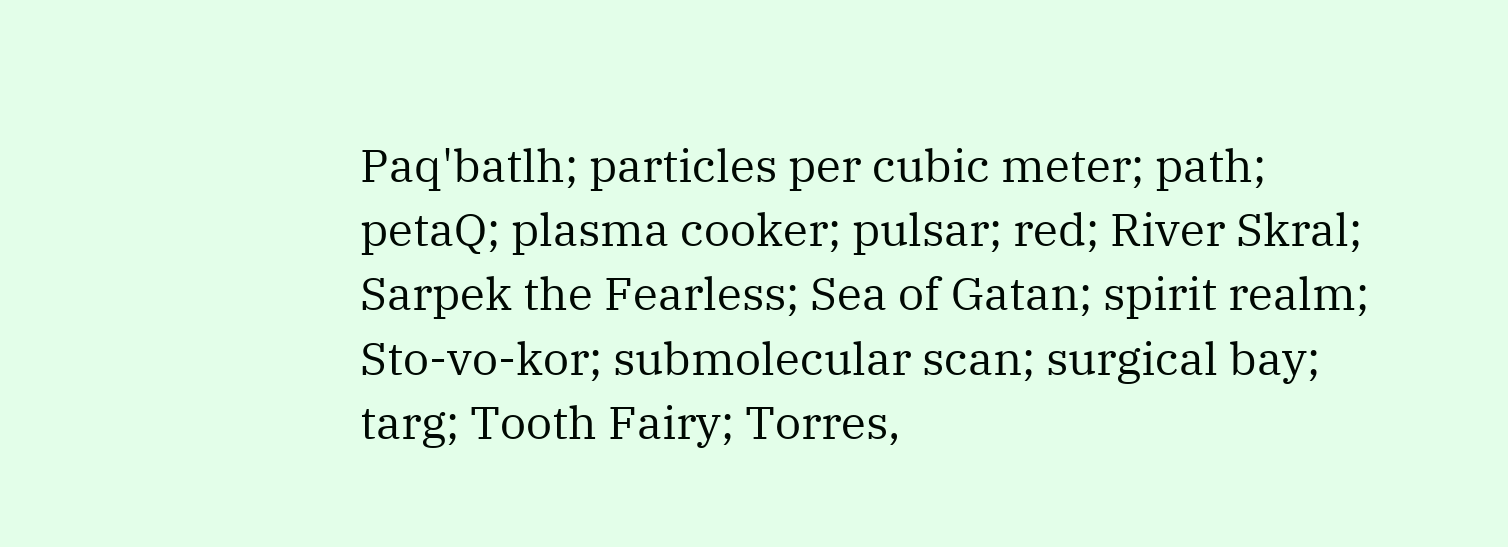Paq'batlh; particles per cubic meter; path; petaQ; plasma cooker; pulsar; red; River Skral; Sarpek the Fearless; Sea of Gatan; spirit realm; Sto-vo-kor; submolecular scan; surgical bay; targ; Tooth Fairy; Torres,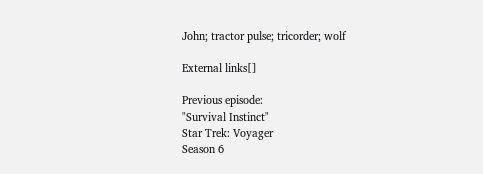John; tractor pulse; tricorder; wolf

External links[]

Previous episode:
"Survival Instinct"
Star Trek: Voyager
Season 6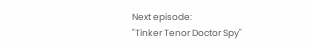Next episode:
"Tinker Tenor Doctor Spy"